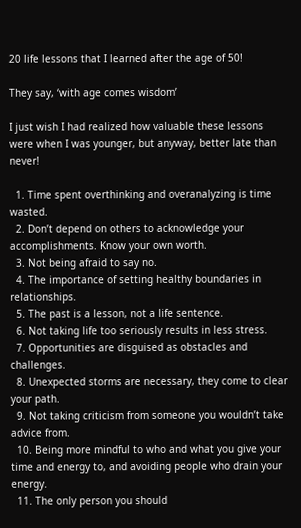20 life lessons that I learned after the age of 50!

They say, ‘with age comes wisdom’

I just wish I had realized how valuable these lessons were when I was younger, but anyway, better late than never!

  1. Time spent overthinking and overanalyzing is time wasted.
  2. Don’t depend on others to acknowledge your accomplishments. Know your own worth.
  3. Not being afraid to say no.
  4. The importance of setting healthy boundaries in relationships.
  5. The past is a lesson, not a life sentence.
  6. Not taking life too seriously results in less stress.
  7. Opportunities are disguised as obstacles and challenges.
  8. Unexpected storms are necessary, they come to clear your path.
  9. Not taking criticism from someone you wouldn’t take advice from.
  10. Being more mindful to who and what you give your time and energy to, and avoiding people who drain your energy.
  11. The only person you should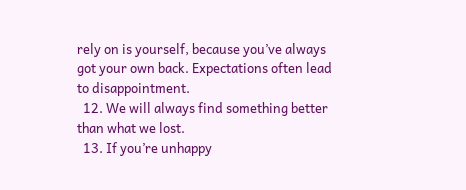rely on is yourself, because you’ve always got your own back. Expectations often lead to disappointment.
  12. We will always find something better than what we lost.
  13. If you’re unhappy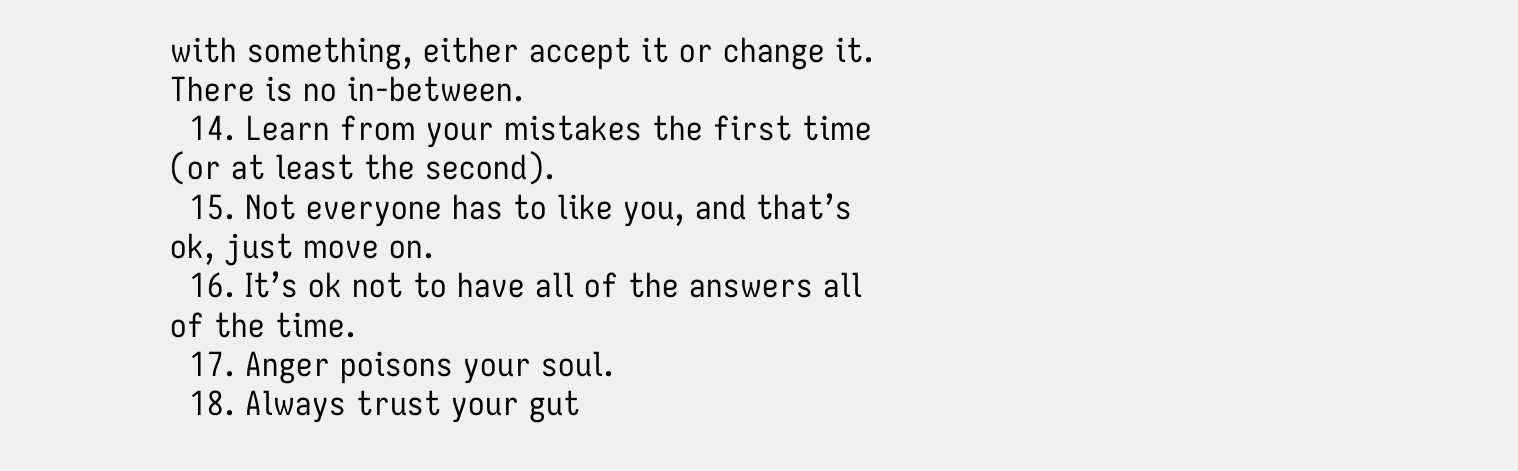with something, either accept it or change it. There is no in-between.
  14. Learn from your mistakes the first time (or at least the second).
  15. Not everyone has to like you, and that’s ok, just move on.
  16. It’s ok not to have all of the answers all of the time.
  17. Anger poisons your soul.
  18. Always trust your gut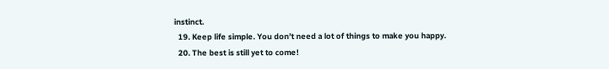instinct.
  19. Keep life simple. You don’t need a lot of things to make you happy.
  20. The best is still yet to come!